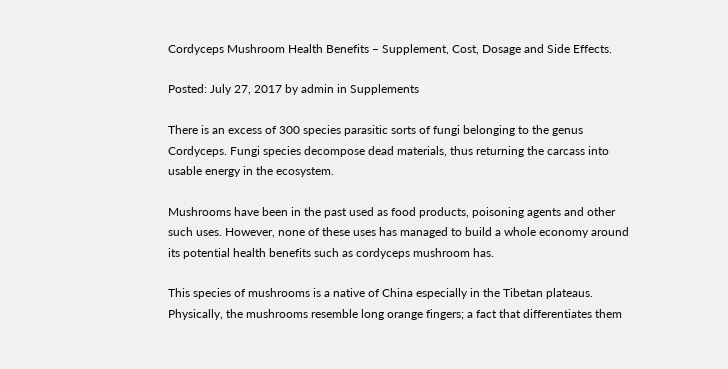Cordyceps Mushroom Health Benefits – Supplement, Cost, Dosage and Side Effects.

Posted: July 27, 2017 by admin in Supplements

There is an excess of 300 species parasitic sorts of fungi belonging to the genus Cordyceps. Fungi species decompose dead materials, thus returning the carcass into usable energy in the ecosystem.

Mushrooms have been in the past used as food products, poisoning agents and other such uses. However, none of these uses has managed to build a whole economy around its potential health benefits such as cordyceps mushroom has.

This species of mushrooms is a native of China especially in the Tibetan plateaus. Physically, the mushrooms resemble long orange fingers; a fact that differentiates them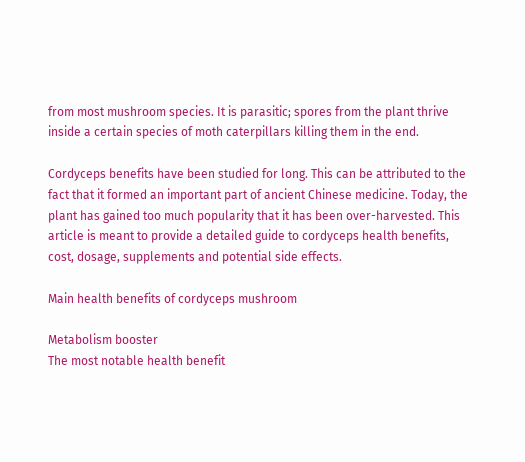from most mushroom species. It is parasitic; spores from the plant thrive inside a certain species of moth caterpillars killing them in the end.

Cordyceps benefits have been studied for long. This can be attributed to the fact that it formed an important part of ancient Chinese medicine. Today, the plant has gained too much popularity that it has been over-harvested. This article is meant to provide a detailed guide to cordyceps health benefits, cost, dosage, supplements and potential side effects.

Main health benefits of cordyceps mushroom

Metabolism booster
The most notable health benefit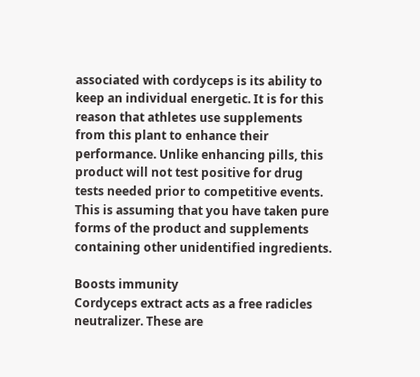associated with cordyceps is its ability to keep an individual energetic. It is for this reason that athletes use supplements from this plant to enhance their performance. Unlike enhancing pills, this product will not test positive for drug tests needed prior to competitive events. This is assuming that you have taken pure forms of the product and supplements containing other unidentified ingredients.

Boosts immunity
Cordyceps extract acts as a free radicles neutralizer. These are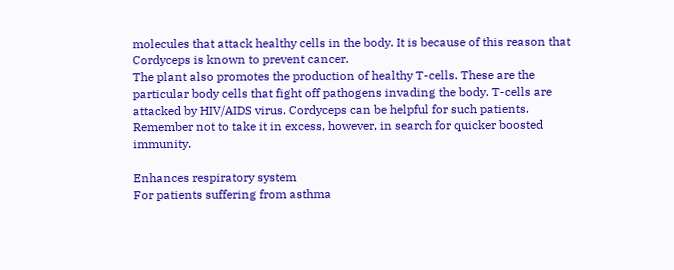molecules that attack healthy cells in the body. It is because of this reason that Cordyceps is known to prevent cancer.
The plant also promotes the production of healthy T-cells. These are the particular body cells that fight off pathogens invading the body. T-cells are attacked by HIV/AIDS virus. Cordyceps can be helpful for such patients. Remember not to take it in excess, however, in search for quicker boosted immunity.

Enhances respiratory system
For patients suffering from asthma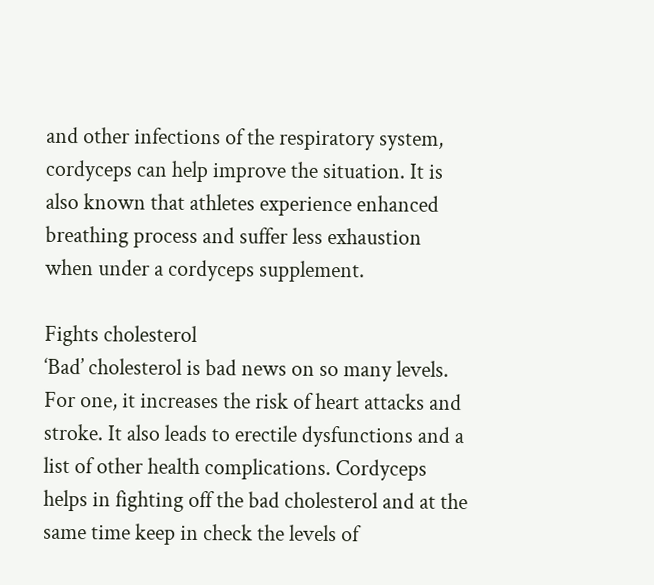and other infections of the respiratory system, cordyceps can help improve the situation. It is also known that athletes experience enhanced breathing process and suffer less exhaustion when under a cordyceps supplement.

Fights cholesterol
‘Bad’ cholesterol is bad news on so many levels. For one, it increases the risk of heart attacks and stroke. It also leads to erectile dysfunctions and a list of other health complications. Cordyceps helps in fighting off the bad cholesterol and at the same time keep in check the levels of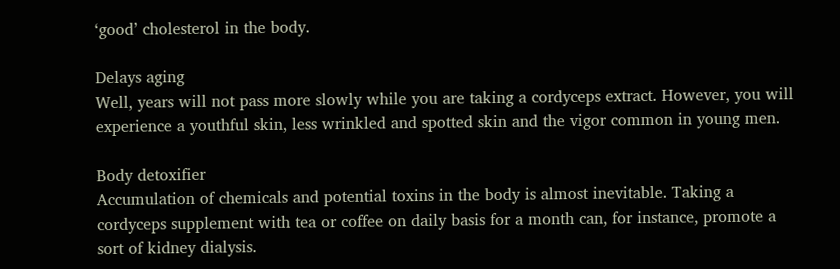‘good’ cholesterol in the body.

Delays aging
Well, years will not pass more slowly while you are taking a cordyceps extract. However, you will experience a youthful skin, less wrinkled and spotted skin and the vigor common in young men.

Body detoxifier
Accumulation of chemicals and potential toxins in the body is almost inevitable. Taking a cordyceps supplement with tea or coffee on daily basis for a month can, for instance, promote a sort of kidney dialysis.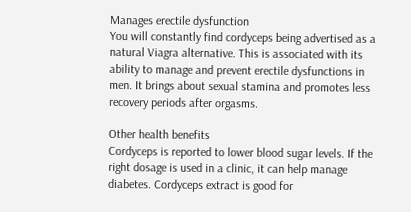Manages erectile dysfunction
You will constantly find cordyceps being advertised as a natural Viagra alternative. This is associated with its ability to manage and prevent erectile dysfunctions in men. It brings about sexual stamina and promotes less recovery periods after orgasms.

Other health benefits
Cordyceps is reported to lower blood sugar levels. If the right dosage is used in a clinic, it can help manage diabetes. Cordyceps extract is good for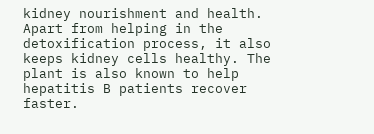kidney nourishment and health. Apart from helping in the detoxification process, it also keeps kidney cells healthy. The plant is also known to help hepatitis B patients recover faster.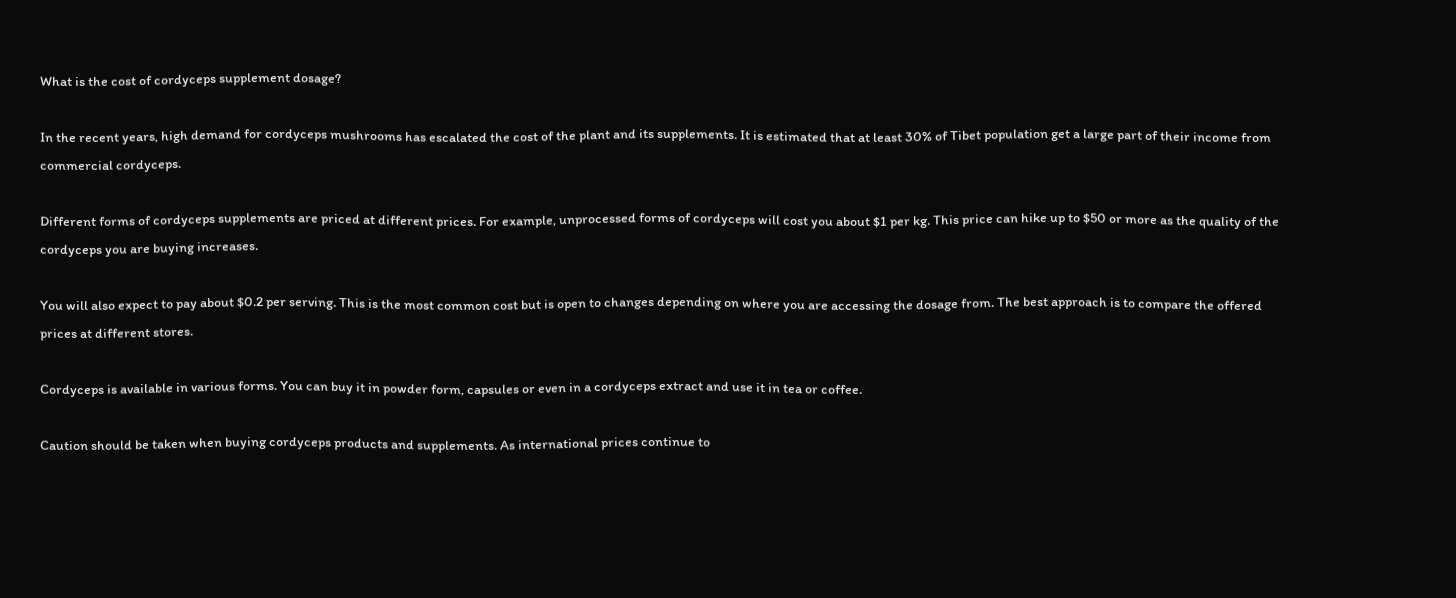What is the cost of cordyceps supplement dosage?

In the recent years, high demand for cordyceps mushrooms has escalated the cost of the plant and its supplements. It is estimated that at least 30% of Tibet population get a large part of their income from commercial cordyceps.

Different forms of cordyceps supplements are priced at different prices. For example, unprocessed forms of cordyceps will cost you about $1 per kg. This price can hike up to $50 or more as the quality of the cordyceps you are buying increases.

You will also expect to pay about $0.2 per serving. This is the most common cost but is open to changes depending on where you are accessing the dosage from. The best approach is to compare the offered prices at different stores.

Cordyceps is available in various forms. You can buy it in powder form, capsules or even in a cordyceps extract and use it in tea or coffee.

Caution should be taken when buying cordyceps products and supplements. As international prices continue to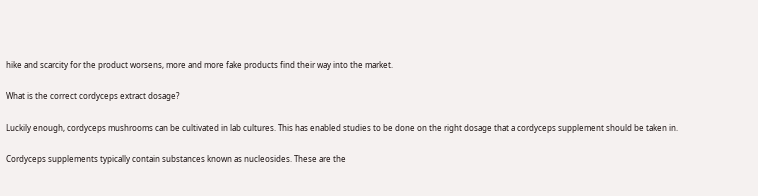hike and scarcity for the product worsens, more and more fake products find their way into the market.

What is the correct cordyceps extract dosage?

Luckily enough, cordyceps mushrooms can be cultivated in lab cultures. This has enabled studies to be done on the right dosage that a cordyceps supplement should be taken in.

Cordyceps supplements typically contain substances known as nucleosides. These are the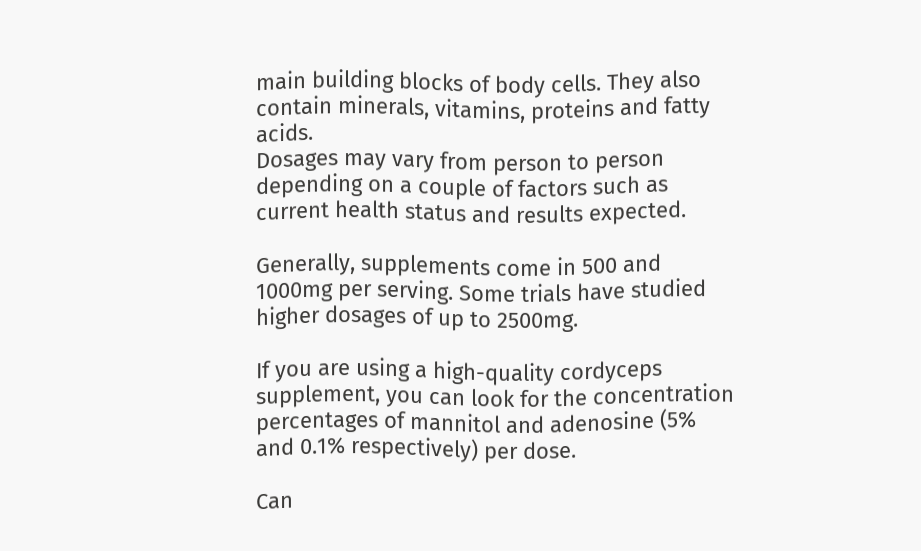main building blocks of body cells. They also contain minerals, vitamins, proteins and fatty acids.
Dosages may vary from person to person depending on a couple of factors such as current health status and results expected.

Generally, supplements come in 500 and 1000mg per serving. Some trials have studied higher dosages of up to 2500mg.

If you are using a high-quality cordyceps supplement, you can look for the concentration percentages of mannitol and adenosine (5% and 0.1% respectively) per dose.

Can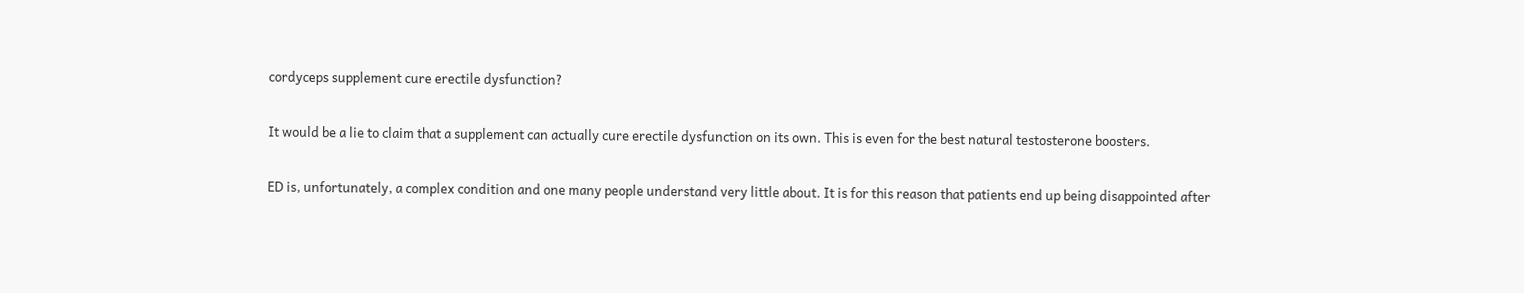cordyceps supplement cure erectile dysfunction?

It would be a lie to claim that a supplement can actually cure erectile dysfunction on its own. This is even for the best natural testosterone boosters.

ED is, unfortunately, a complex condition and one many people understand very little about. It is for this reason that patients end up being disappointed after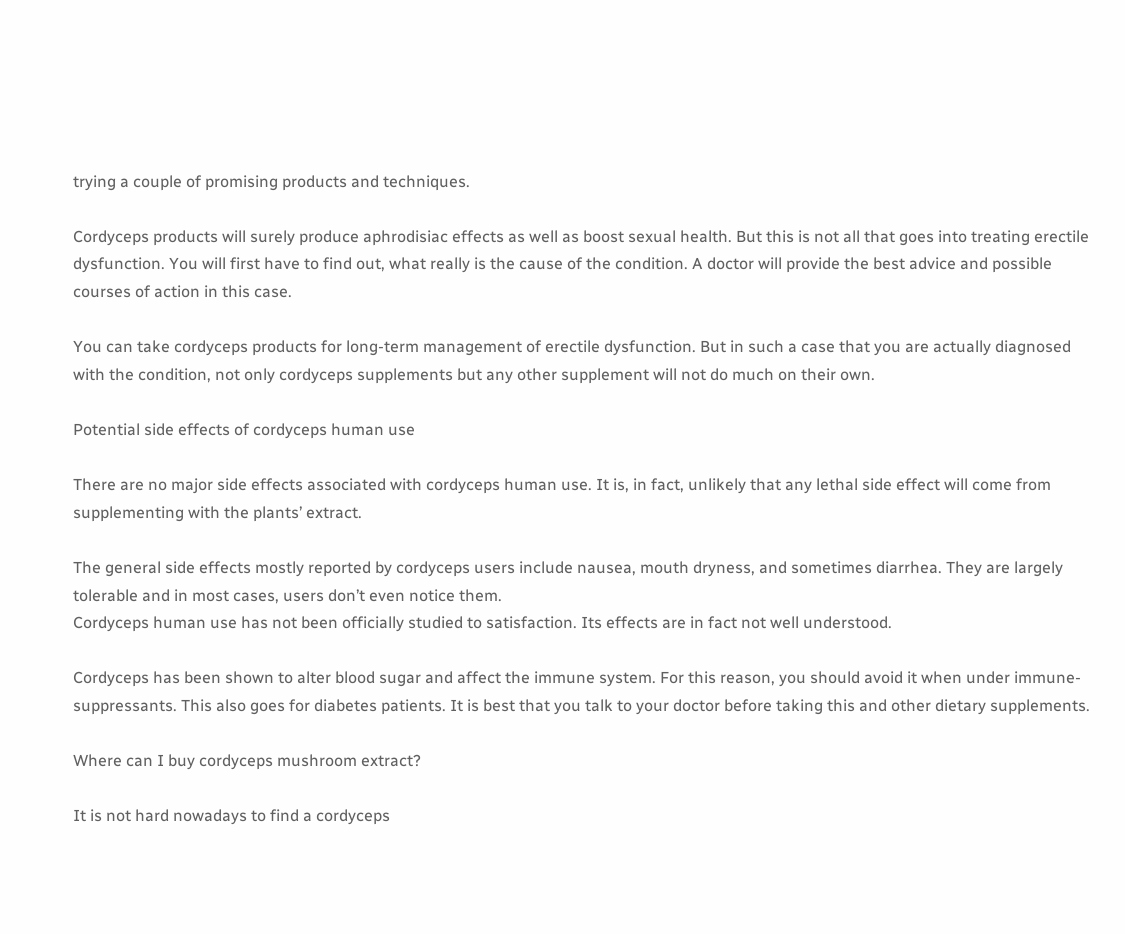trying a couple of promising products and techniques.

Cordyceps products will surely produce aphrodisiac effects as well as boost sexual health. But this is not all that goes into treating erectile dysfunction. You will first have to find out, what really is the cause of the condition. A doctor will provide the best advice and possible courses of action in this case.

You can take cordyceps products for long-term management of erectile dysfunction. But in such a case that you are actually diagnosed with the condition, not only cordyceps supplements but any other supplement will not do much on their own.

Potential side effects of cordyceps human use

There are no major side effects associated with cordyceps human use. It is, in fact, unlikely that any lethal side effect will come from supplementing with the plants’ extract.

The general side effects mostly reported by cordyceps users include nausea, mouth dryness, and sometimes diarrhea. They are largely tolerable and in most cases, users don’t even notice them.
Cordyceps human use has not been officially studied to satisfaction. Its effects are in fact not well understood.

Cordyceps has been shown to alter blood sugar and affect the immune system. For this reason, you should avoid it when under immune-suppressants. This also goes for diabetes patients. It is best that you talk to your doctor before taking this and other dietary supplements.

Where can I buy cordyceps mushroom extract?

It is not hard nowadays to find a cordyceps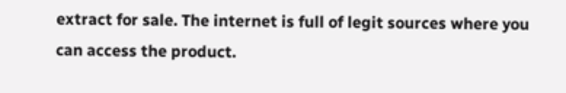extract for sale. The internet is full of legit sources where you can access the product.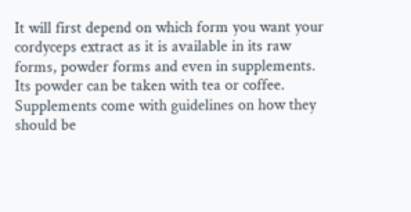It will first depend on which form you want your cordyceps extract as it is available in its raw forms, powder forms and even in supplements. Its powder can be taken with tea or coffee. Supplements come with guidelines on how they should be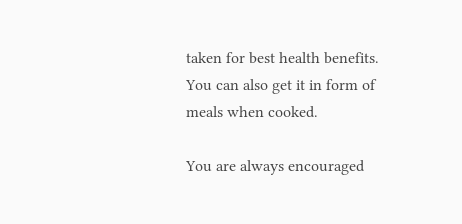taken for best health benefits. You can also get it in form of meals when cooked.

You are always encouraged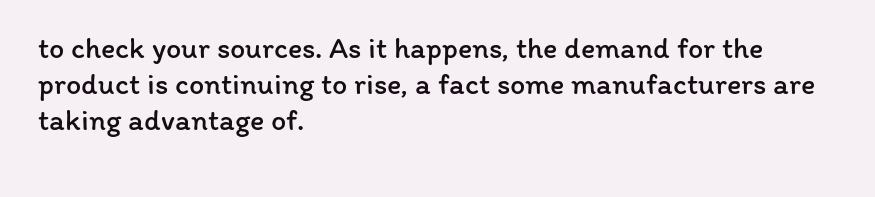to check your sources. As it happens, the demand for the product is continuing to rise, a fact some manufacturers are taking advantage of.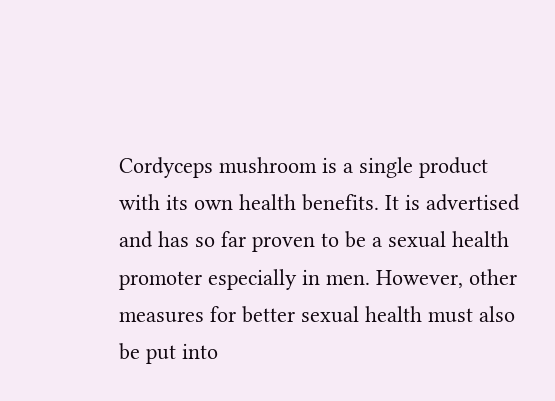Cordyceps mushroom is a single product with its own health benefits. It is advertised and has so far proven to be a sexual health promoter especially in men. However, other measures for better sexual health must also be put into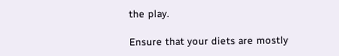the play.

Ensure that your diets are mostly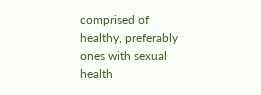comprised of healthy, preferably ones with sexual health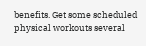benefits. Get some scheduled physical workouts several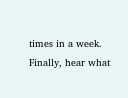times in a week. Finally, hear what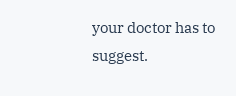your doctor has to suggest.